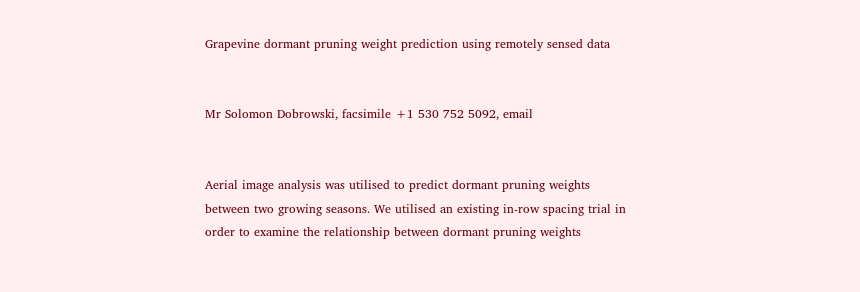Grapevine dormant pruning weight prediction using remotely sensed data


Mr Solomon Dobrowski, facsimile +1 530 752 5092, email


Aerial image analysis was utilised to predict dormant pruning weights between two growing seasons. We utilised an existing in-row spacing trial in order to examine the relationship between dormant pruning weights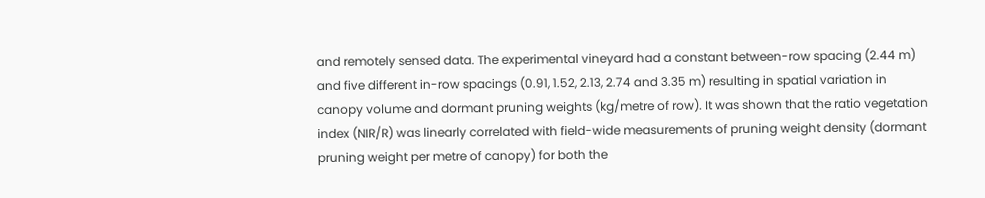and remotely sensed data. The experimental vineyard had a constant between-row spacing (2.44 m) and five different in-row spacings (0.91, 1.52, 2.13, 2.74 and 3.35 m) resulting in spatial variation in canopy volume and dormant pruning weights (kg/metre of row). It was shown that the ratio vegetation index (NIR/R) was linearly correlated with field-wide measurements of pruning weight density (dormant pruning weight per metre of canopy) for both the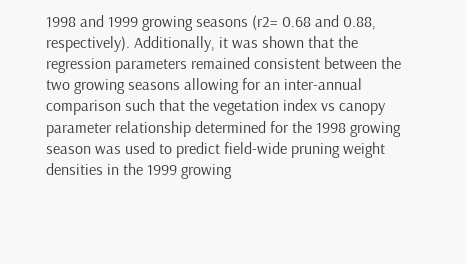1998 and 1999 growing seasons (r2= 0.68 and 0.88, respectively). Additionally, it was shown that the regression parameters remained consistent between the two growing seasons allowing for an inter-annual comparison such that the vegetation index vs canopy parameter relationship determined for the 1998 growing season was used to predict field-wide pruning weight densities in the 1999 growing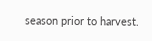season prior to harvest.